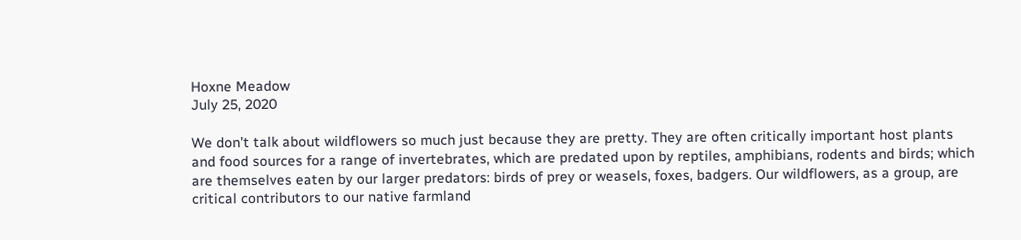Hoxne Meadow
July 25, 2020

We don’t talk about wildflowers so much just because they are pretty. They are often critically important host plants and food sources for a range of invertebrates, which are predated upon by reptiles, amphibians, rodents and birds; which are themselves eaten by our larger predators: birds of prey or weasels, foxes, badgers. Our wildflowers, as a group, are critical contributors to our native farmland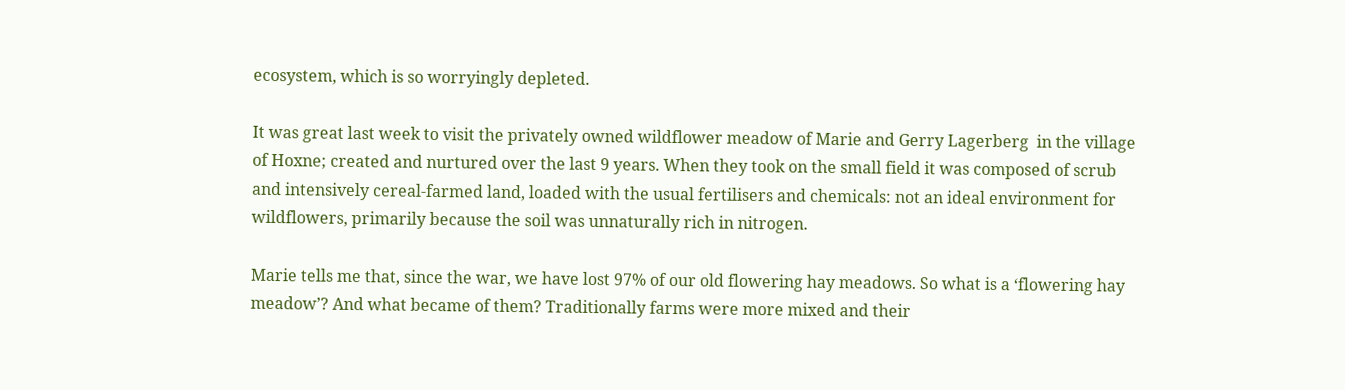ecosystem, which is so worryingly depleted.

It was great last week to visit the privately owned wildflower meadow of Marie and Gerry Lagerberg  in the village of Hoxne; created and nurtured over the last 9 years. When they took on the small field it was composed of scrub and intensively cereal-farmed land, loaded with the usual fertilisers and chemicals: not an ideal environment for wildflowers, primarily because the soil was unnaturally rich in nitrogen.

Marie tells me that, since the war, we have lost 97% of our old flowering hay meadows. So what is a ‘flowering hay meadow’? And what became of them? Traditionally farms were more mixed and their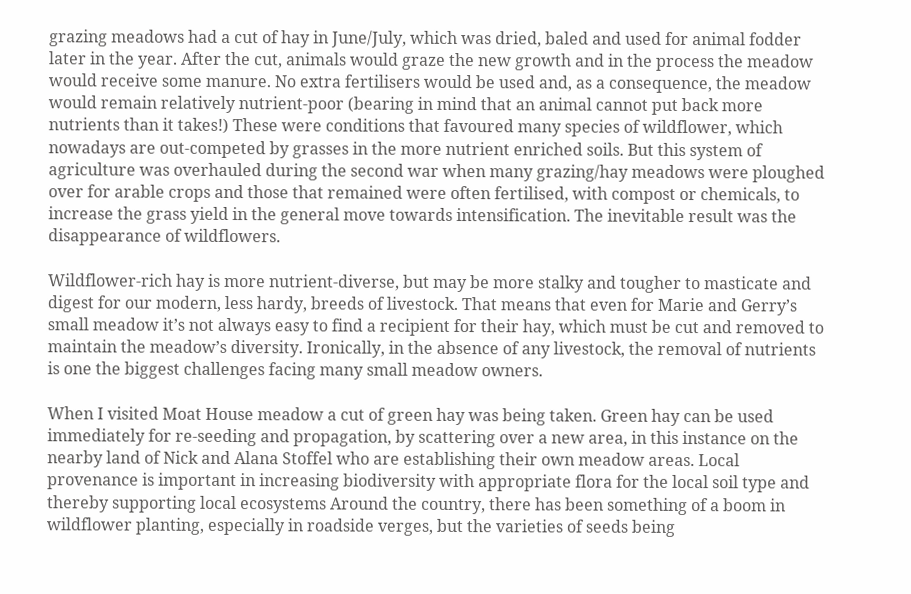grazing meadows had a cut of hay in June/July, which was dried, baled and used for animal fodder later in the year. After the cut, animals would graze the new growth and in the process the meadow would receive some manure. No extra fertilisers would be used and, as a consequence, the meadow would remain relatively nutrient-poor (bearing in mind that an animal cannot put back more nutrients than it takes!) These were conditions that favoured many species of wildflower, which nowadays are out-competed by grasses in the more nutrient enriched soils. But this system of agriculture was overhauled during the second war when many grazing/hay meadows were ploughed over for arable crops and those that remained were often fertilised, with compost or chemicals, to increase the grass yield in the general move towards intensification. The inevitable result was the disappearance of wildflowers.

Wildflower-rich hay is more nutrient-diverse, but may be more stalky and tougher to masticate and digest for our modern, less hardy, breeds of livestock. That means that even for Marie and Gerry’s small meadow it’s not always easy to find a recipient for their hay, which must be cut and removed to maintain the meadow’s diversity. Ironically, in the absence of any livestock, the removal of nutrients is one the biggest challenges facing many small meadow owners.

When I visited Moat House meadow a cut of green hay was being taken. Green hay can be used immediately for re-seeding and propagation, by scattering over a new area, in this instance on the nearby land of Nick and Alana Stoffel who are establishing their own meadow areas. Local provenance is important in increasing biodiversity with appropriate flora for the local soil type and thereby supporting local ecosystems Around the country, there has been something of a boom in wildflower planting, especially in roadside verges, but the varieties of seeds being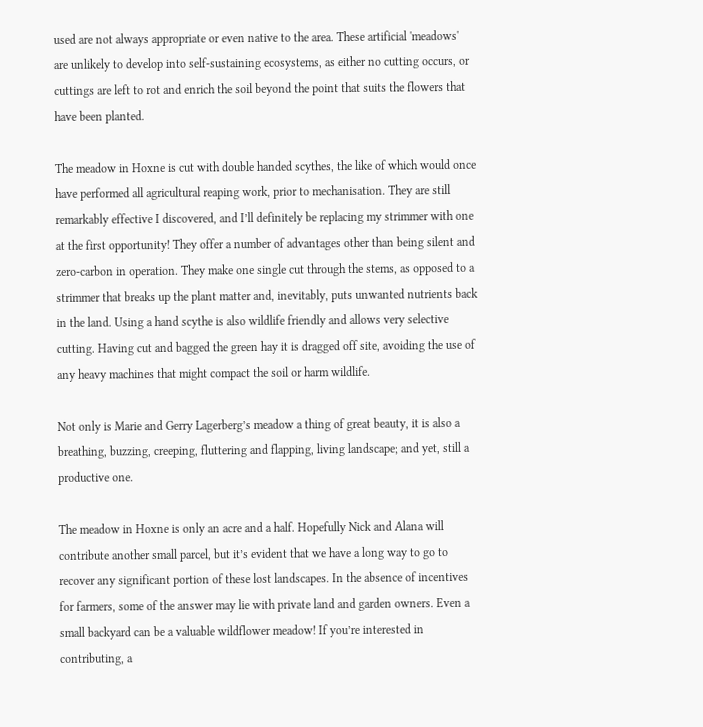used are not always appropriate or even native to the area. These artificial 'meadows' are unlikely to develop into self-sustaining ecosystems, as either no cutting occurs, or cuttings are left to rot and enrich the soil beyond the point that suits the flowers that have been planted.

The meadow in Hoxne is cut with double handed scythes, the like of which would once have performed all agricultural reaping work, prior to mechanisation. They are still remarkably effective I discovered, and I’ll definitely be replacing my strimmer with one at the first opportunity! They offer a number of advantages other than being silent and zero-carbon in operation. They make one single cut through the stems, as opposed to a strimmer that breaks up the plant matter and, inevitably, puts unwanted nutrients back in the land. Using a hand scythe is also wildlife friendly and allows very selective cutting. Having cut and bagged the green hay it is dragged off site, avoiding the use of any heavy machines that might compact the soil or harm wildlife.

Not only is Marie and Gerry Lagerberg’s meadow a thing of great beauty, it is also a breathing, buzzing, creeping, fluttering and flapping, living landscape; and yet, still a productive one.

The meadow in Hoxne is only an acre and a half. Hopefully Nick and Alana will contribute another small parcel, but it’s evident that we have a long way to go to recover any significant portion of these lost landscapes. In the absence of incentives for farmers, some of the answer may lie with private land and garden owners. Even a small backyard can be a valuable wildflower meadow! If you’re interested in contributing, a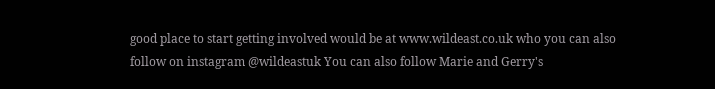good place to start getting involved would be at www.wildeast.co.uk who you can also follow on instagram @wildeastuk You can also follow Marie and Gerry's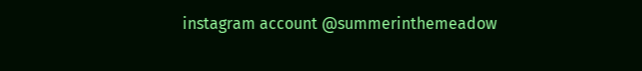instagram account @summerinthemeadow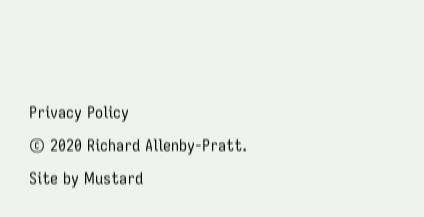Privacy Policy
© 2020 Richard Allenby-Pratt.
Site by Mustard